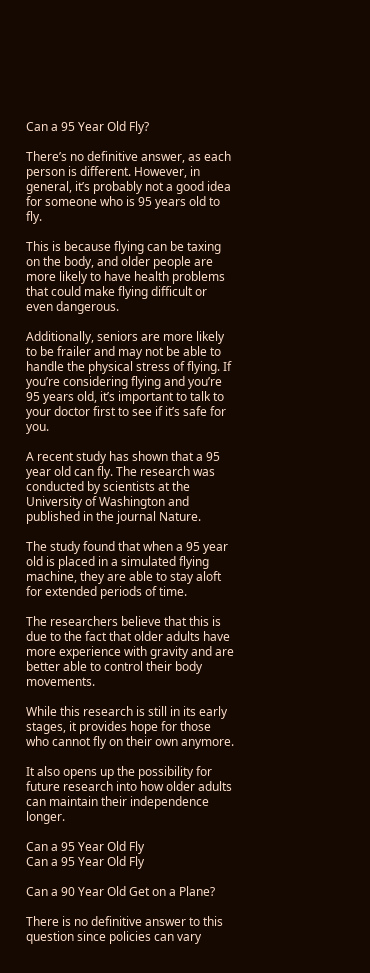Can a 95 Year Old Fly?

There’s no definitive answer, as each person is different. However, in general, it’s probably not a good idea for someone who is 95 years old to fly.

This is because flying can be taxing on the body, and older people are more likely to have health problems that could make flying difficult or even dangerous.

Additionally, seniors are more likely to be frailer and may not be able to handle the physical stress of flying. If you’re considering flying and you’re 95 years old, it’s important to talk to your doctor first to see if it’s safe for you.

A recent study has shown that a 95 year old can fly. The research was conducted by scientists at the University of Washington and published in the journal Nature.

The study found that when a 95 year old is placed in a simulated flying machine, they are able to stay aloft for extended periods of time.

The researchers believe that this is due to the fact that older adults have more experience with gravity and are better able to control their body movements.

While this research is still in its early stages, it provides hope for those who cannot fly on their own anymore.

It also opens up the possibility for future research into how older adults can maintain their independence longer.

Can a 95 Year Old Fly
Can a 95 Year Old Fly

Can a 90 Year Old Get on a Plane?

There is no definitive answer to this question since policies can vary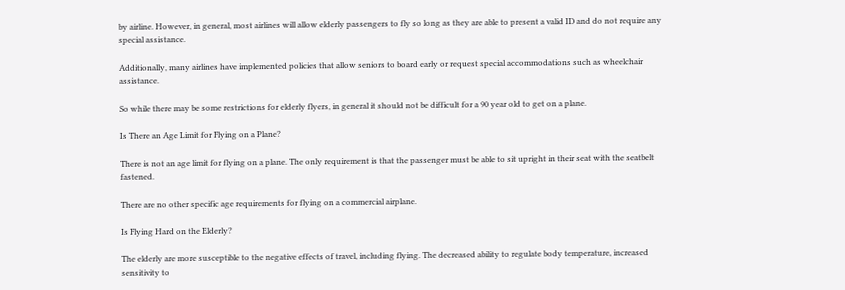by airline. However, in general, most airlines will allow elderly passengers to fly so long as they are able to present a valid ID and do not require any special assistance.

Additionally, many airlines have implemented policies that allow seniors to board early or request special accommodations such as wheelchair assistance.

So while there may be some restrictions for elderly flyers, in general it should not be difficult for a 90 year old to get on a plane.

Is There an Age Limit for Flying on a Plane?

There is not an age limit for flying on a plane. The only requirement is that the passenger must be able to sit upright in their seat with the seatbelt fastened.

There are no other specific age requirements for flying on a commercial airplane.

Is Flying Hard on the Elderly?

The elderly are more susceptible to the negative effects of travel, including flying. The decreased ability to regulate body temperature, increased sensitivity to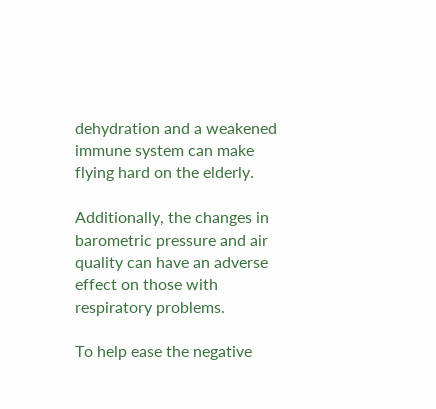dehydration and a weakened immune system can make flying hard on the elderly.

Additionally, the changes in barometric pressure and air quality can have an adverse effect on those with respiratory problems.

To help ease the negative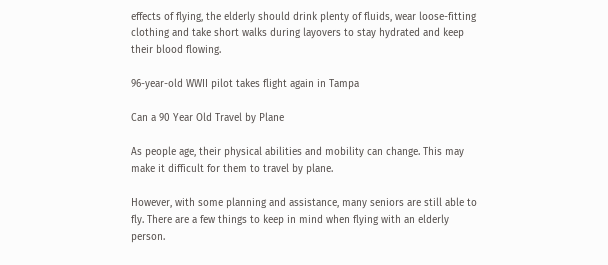effects of flying, the elderly should drink plenty of fluids, wear loose-fitting clothing and take short walks during layovers to stay hydrated and keep their blood flowing.

96-year-old WWII pilot takes flight again in Tampa

Can a 90 Year Old Travel by Plane

As people age, their physical abilities and mobility can change. This may make it difficult for them to travel by plane.

However, with some planning and assistance, many seniors are still able to fly. There are a few things to keep in mind when flying with an elderly person.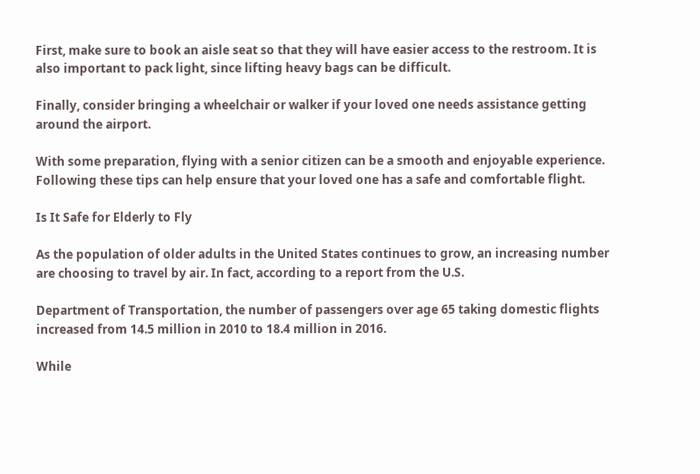First, make sure to book an aisle seat so that they will have easier access to the restroom. It is also important to pack light, since lifting heavy bags can be difficult.

Finally, consider bringing a wheelchair or walker if your loved one needs assistance getting around the airport.

With some preparation, flying with a senior citizen can be a smooth and enjoyable experience. Following these tips can help ensure that your loved one has a safe and comfortable flight.

Is It Safe for Elderly to Fly

As the population of older adults in the United States continues to grow, an increasing number are choosing to travel by air. In fact, according to a report from the U.S.

Department of Transportation, the number of passengers over age 65 taking domestic flights increased from 14.5 million in 2010 to 18.4 million in 2016.

While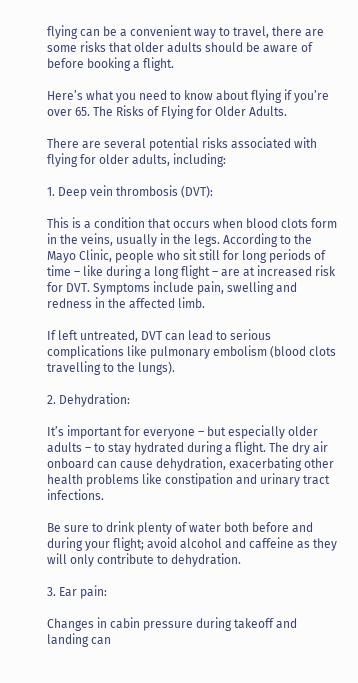flying can be a convenient way to travel, there are some risks that older adults should be aware of before booking a flight.

Here’s what you need to know about flying if you’re over 65. The Risks of Flying for Older Adults.

There are several potential risks associated with flying for older adults, including:

1. Deep vein thrombosis (DVT):

This is a condition that occurs when blood clots form in the veins, usually in the legs. According to the Mayo Clinic, people who sit still for long periods of time – like during a long flight – are at increased risk for DVT. Symptoms include pain, swelling and redness in the affected limb.

If left untreated, DVT can lead to serious complications like pulmonary embolism (blood clots travelling to the lungs).

2. Dehydration:

It’s important for everyone – but especially older adults – to stay hydrated during a flight. The dry air onboard can cause dehydration, exacerbating other health problems like constipation and urinary tract infections.

Be sure to drink plenty of water both before and during your flight; avoid alcohol and caffeine as they will only contribute to dehydration.

3. Ear pain:

Changes in cabin pressure during takeoff and landing can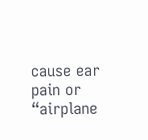cause ear pain or “airplane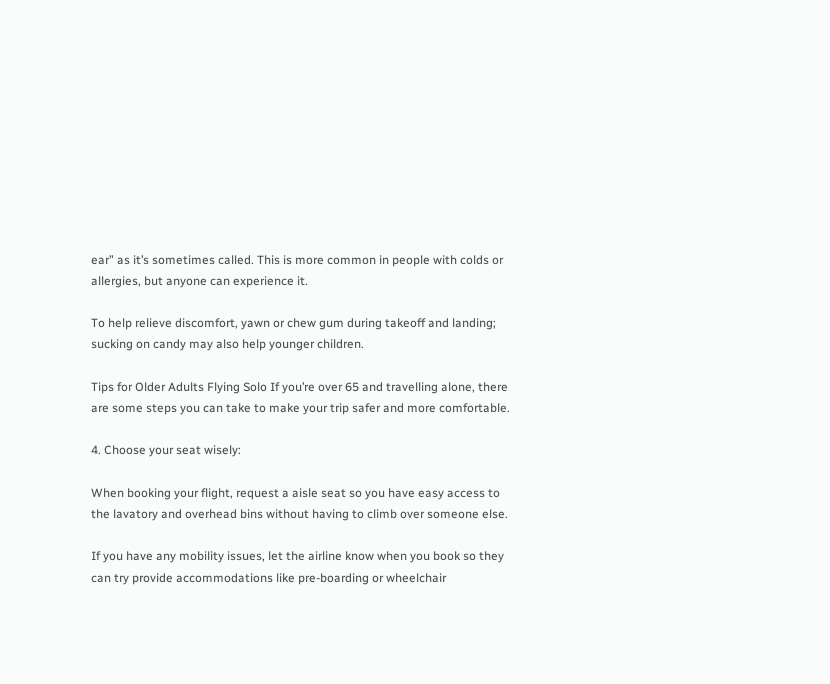ear” as it’s sometimes called. This is more common in people with colds or allergies, but anyone can experience it.

To help relieve discomfort, yawn or chew gum during takeoff and landing; sucking on candy may also help younger children.

Tips for Older Adults Flying Solo If you’re over 65 and travelling alone, there are some steps you can take to make your trip safer and more comfortable.

4. Choose your seat wisely:

When booking your flight, request a aisle seat so you have easy access to the lavatory and overhead bins without having to climb over someone else.

If you have any mobility issues, let the airline know when you book so they can try provide accommodations like pre-boarding or wheelchair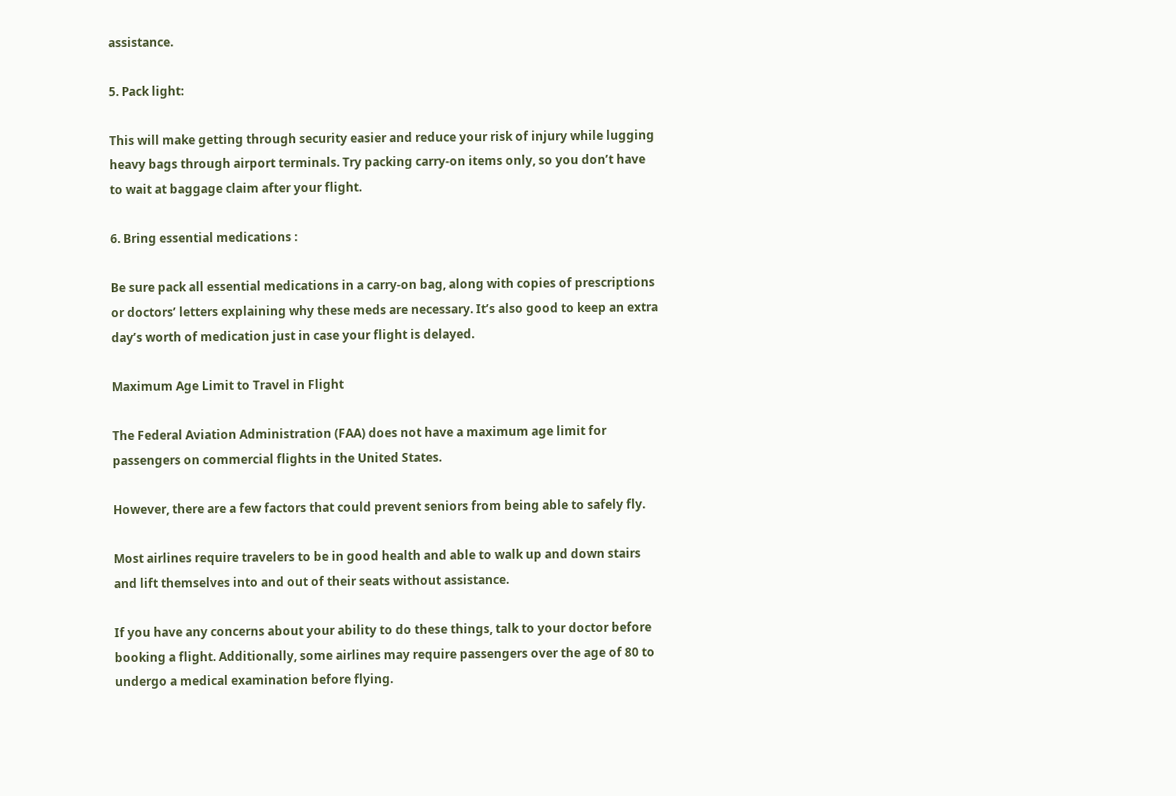assistance.

5. Pack light:

This will make getting through security easier and reduce your risk of injury while lugging heavy bags through airport terminals. Try packing carry-on items only, so you don’t have to wait at baggage claim after your flight.

6. Bring essential medications :

Be sure pack all essential medications in a carry-on bag, along with copies of prescriptions or doctors’ letters explaining why these meds are necessary. It’s also good to keep an extra day’s worth of medication just in case your flight is delayed.

Maximum Age Limit to Travel in Flight

The Federal Aviation Administration (FAA) does not have a maximum age limit for passengers on commercial flights in the United States.

However, there are a few factors that could prevent seniors from being able to safely fly.

Most airlines require travelers to be in good health and able to walk up and down stairs and lift themselves into and out of their seats without assistance.

If you have any concerns about your ability to do these things, talk to your doctor before booking a flight. Additionally, some airlines may require passengers over the age of 80 to undergo a medical examination before flying.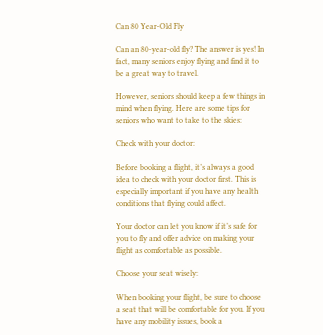Can 80 Year-Old Fly

Can an 80-year-old fly? The answer is yes! In fact, many seniors enjoy flying and find it to be a great way to travel.

However, seniors should keep a few things in mind when flying. Here are some tips for seniors who want to take to the skies:

Check with your doctor:

Before booking a flight, it’s always a good idea to check with your doctor first. This is especially important if you have any health conditions that flying could affect.

Your doctor can let you know if it’s safe for you to fly and offer advice on making your flight as comfortable as possible.

Choose your seat wisely:

When booking your flight, be sure to choose a seat that will be comfortable for you. If you have any mobility issues, book a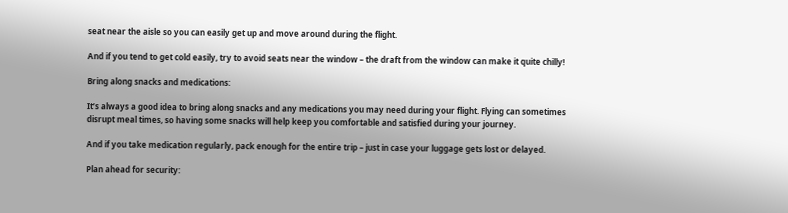seat near the aisle so you can easily get up and move around during the flight.

And if you tend to get cold easily, try to avoid seats near the window – the draft from the window can make it quite chilly!

Bring along snacks and medications:

It’s always a good idea to bring along snacks and any medications you may need during your flight. Flying can sometimes disrupt meal times, so having some snacks will help keep you comfortable and satisfied during your journey.

And if you take medication regularly, pack enough for the entire trip – just in case your luggage gets lost or delayed.

Plan ahead for security: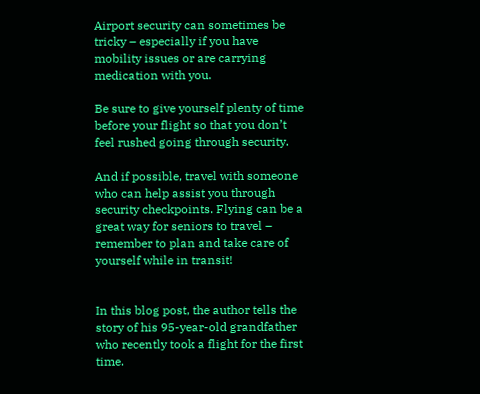Airport security can sometimes be tricky – especially if you have mobility issues or are carrying medication with you.

Be sure to give yourself plenty of time before your flight so that you don’t feel rushed going through security.

And if possible, travel with someone who can help assist you through security checkpoints. Flying can be a great way for seniors to travel – remember to plan and take care of yourself while in transit!


In this blog post, the author tells the story of his 95-year-old grandfather who recently took a flight for the first time.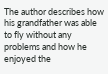The author describes how his grandfather was able to fly without any problems and how he enjoyed the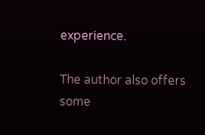experience.

The author also offers some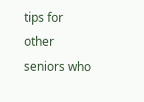tips for other seniors who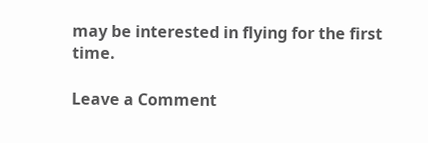may be interested in flying for the first time.

Leave a Comment